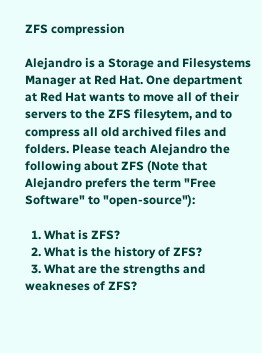ZFS compression

Alejandro is a Storage and Filesystems Manager at Red Hat. One department at Red Hat wants to move all of their servers to the ZFS filesytem, and to compress all old archived files and folders. Please teach Alejandro the following about ZFS (Note that Alejandro prefers the term "Free Software" to "open-source"):

  1. What is ZFS?
  2. What is the history of ZFS?
  3. What are the strengths and weakneses of ZFS?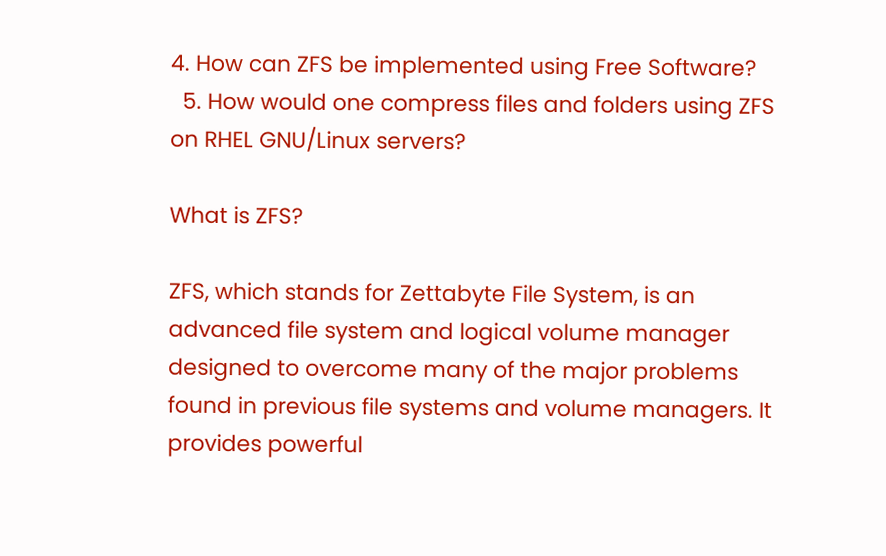4. How can ZFS be implemented using Free Software?
  5. How would one compress files and folders using ZFS on RHEL GNU/Linux servers?

What is ZFS?

ZFS, which stands for Zettabyte File System, is an advanced file system and logical volume manager designed to overcome many of the major problems found in previous file systems and volume managers. It provides powerful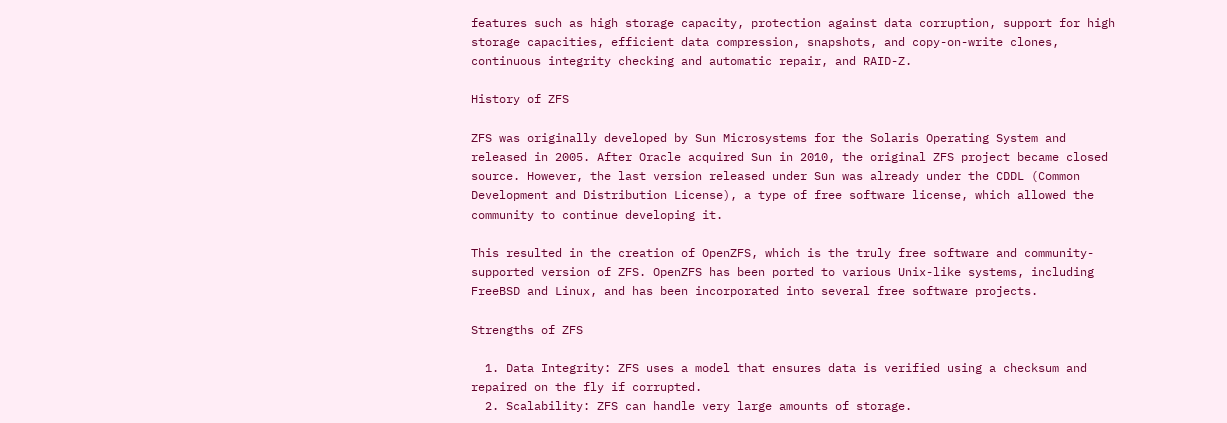features such as high storage capacity, protection against data corruption, support for high storage capacities, efficient data compression, snapshots, and copy-on-write clones, continuous integrity checking and automatic repair, and RAID-Z.

History of ZFS

ZFS was originally developed by Sun Microsystems for the Solaris Operating System and released in 2005. After Oracle acquired Sun in 2010, the original ZFS project became closed source. However, the last version released under Sun was already under the CDDL (Common Development and Distribution License), a type of free software license, which allowed the community to continue developing it.

This resulted in the creation of OpenZFS, which is the truly free software and community-supported version of ZFS. OpenZFS has been ported to various Unix-like systems, including FreeBSD and Linux, and has been incorporated into several free software projects.

Strengths of ZFS

  1. Data Integrity: ZFS uses a model that ensures data is verified using a checksum and repaired on the fly if corrupted.
  2. Scalability: ZFS can handle very large amounts of storage.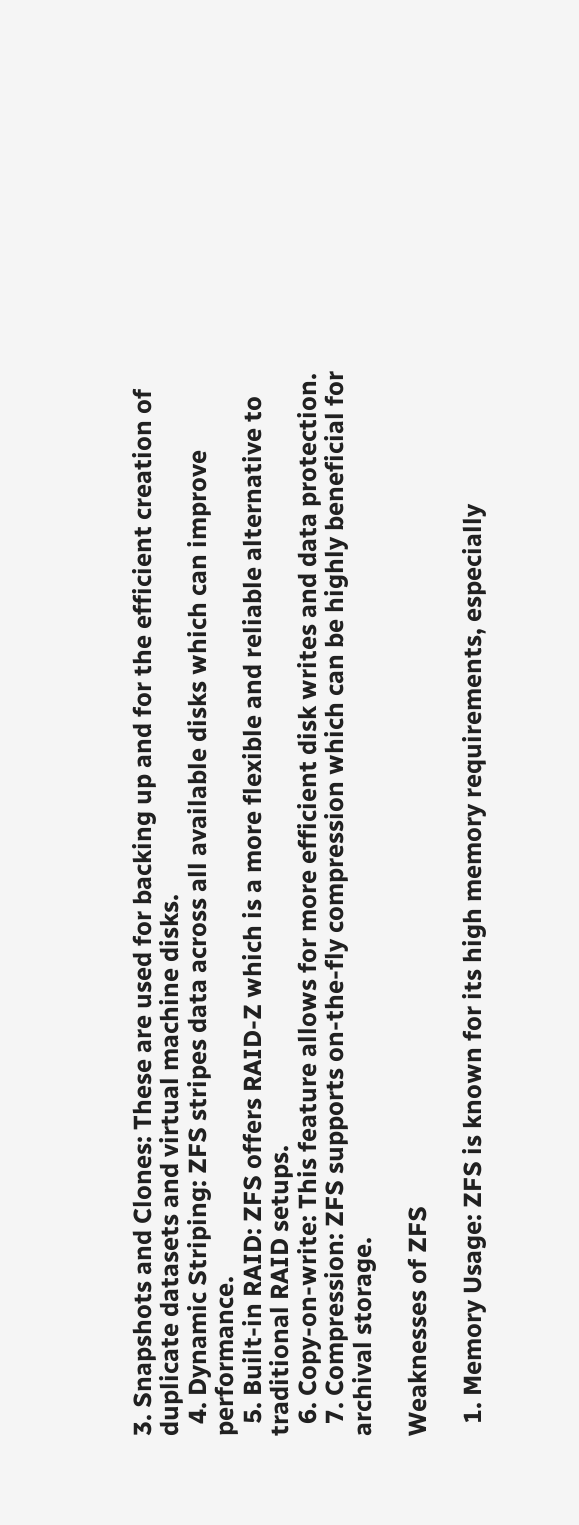3. Snapshots and Clones: These are used for backing up and for the efficient creation of duplicate datasets and virtual machine disks.
  4. Dynamic Striping: ZFS stripes data across all available disks which can improve performance.
  5. Built-in RAID: ZFS offers RAID-Z which is a more flexible and reliable alternative to traditional RAID setups.
  6. Copy-on-write: This feature allows for more efficient disk writes and data protection.
  7. Compression: ZFS supports on-the-fly compression which can be highly beneficial for archival storage.

Weaknesses of ZFS

  1. Memory Usage: ZFS is known for its high memory requirements, especially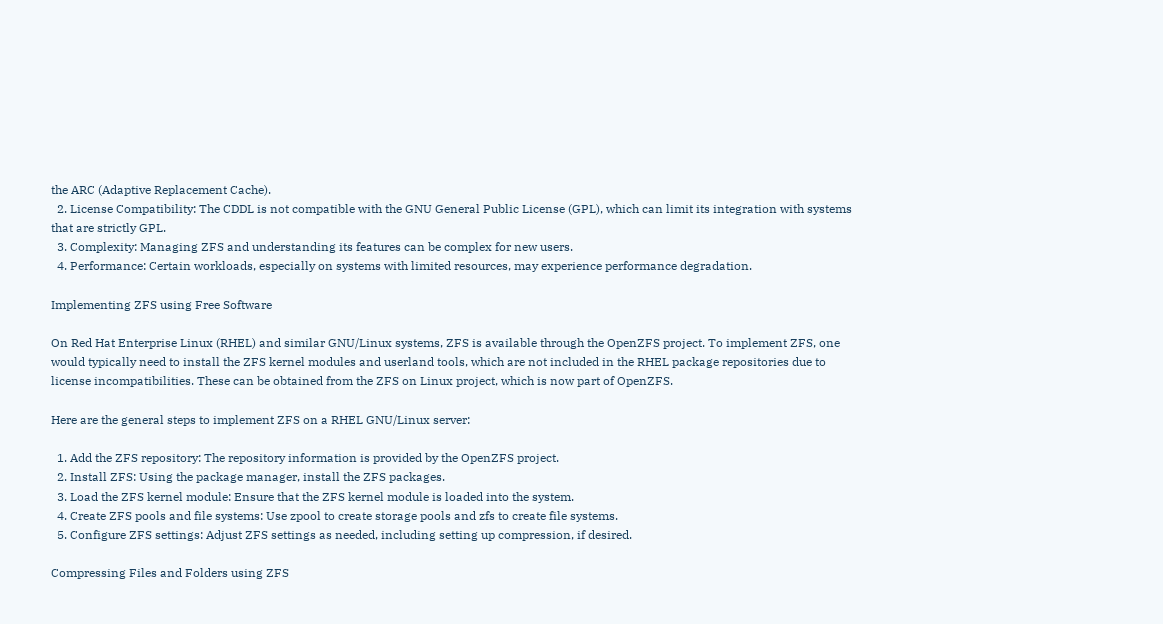the ARC (Adaptive Replacement Cache).
  2. License Compatibility: The CDDL is not compatible with the GNU General Public License (GPL), which can limit its integration with systems that are strictly GPL.
  3. Complexity: Managing ZFS and understanding its features can be complex for new users.
  4. Performance: Certain workloads, especially on systems with limited resources, may experience performance degradation.

Implementing ZFS using Free Software

On Red Hat Enterprise Linux (RHEL) and similar GNU/Linux systems, ZFS is available through the OpenZFS project. To implement ZFS, one would typically need to install the ZFS kernel modules and userland tools, which are not included in the RHEL package repositories due to license incompatibilities. These can be obtained from the ZFS on Linux project, which is now part of OpenZFS.

Here are the general steps to implement ZFS on a RHEL GNU/Linux server:

  1. Add the ZFS repository: The repository information is provided by the OpenZFS project.
  2. Install ZFS: Using the package manager, install the ZFS packages.
  3. Load the ZFS kernel module: Ensure that the ZFS kernel module is loaded into the system.
  4. Create ZFS pools and file systems: Use zpool to create storage pools and zfs to create file systems.
  5. Configure ZFS settings: Adjust ZFS settings as needed, including setting up compression, if desired.

Compressing Files and Folders using ZFS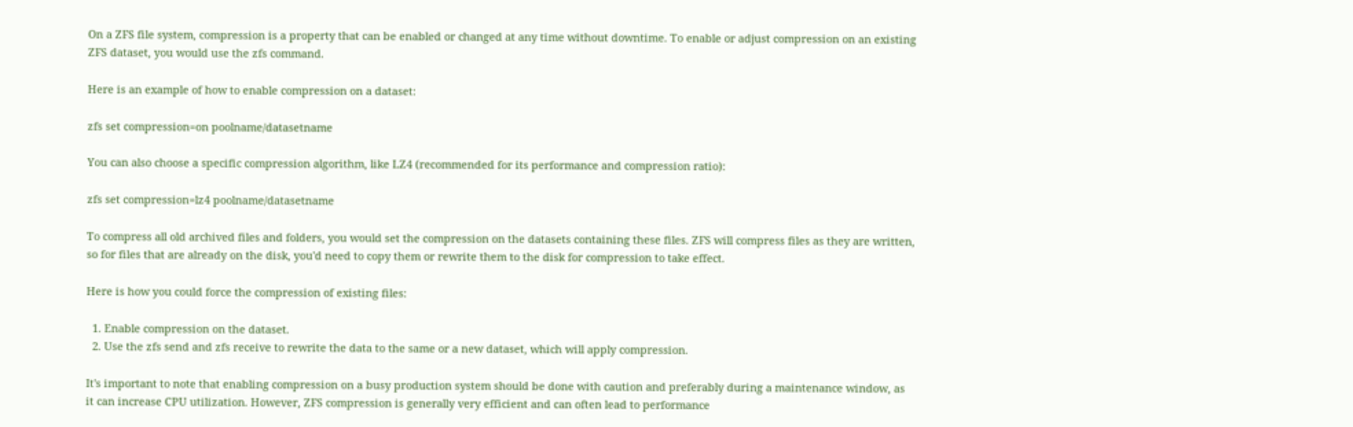On a ZFS file system, compression is a property that can be enabled or changed at any time without downtime. To enable or adjust compression on an existing ZFS dataset, you would use the zfs command.

Here is an example of how to enable compression on a dataset:

zfs set compression=on poolname/datasetname

You can also choose a specific compression algorithm, like LZ4 (recommended for its performance and compression ratio):

zfs set compression=lz4 poolname/datasetname

To compress all old archived files and folders, you would set the compression on the datasets containing these files. ZFS will compress files as they are written, so for files that are already on the disk, you'd need to copy them or rewrite them to the disk for compression to take effect.

Here is how you could force the compression of existing files:

  1. Enable compression on the dataset.
  2. Use the zfs send and zfs receive to rewrite the data to the same or a new dataset, which will apply compression.

It's important to note that enabling compression on a busy production system should be done with caution and preferably during a maintenance window, as it can increase CPU utilization. However, ZFS compression is generally very efficient and can often lead to performance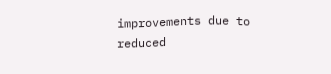improvements due to reduced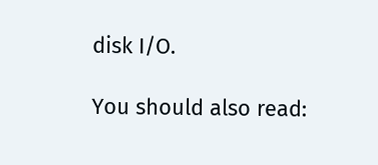disk I/O.

You should also read: